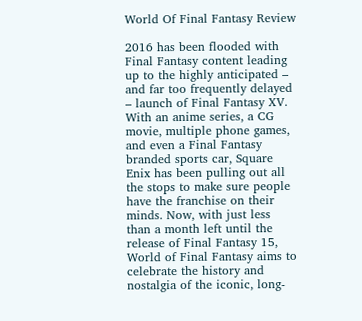World Of Final Fantasy Review

2016 has been flooded with Final Fantasy content leading up to the highly anticipated – and far too frequently delayed – launch of Final Fantasy XV. With an anime series, a CG movie, multiple phone games, and even a Final Fantasy branded sports car, Square Enix has been pulling out all the stops to make sure people have the franchise on their minds. Now, with just less than a month left until the release of Final Fantasy 15, World of Final Fantasy aims to celebrate the history and nostalgia of the iconic, long-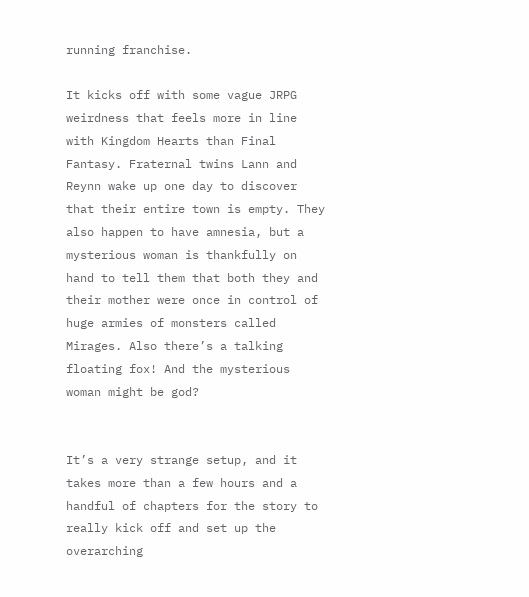running franchise.

It kicks off with some vague JRPG weirdness that feels more in line with Kingdom Hearts than Final Fantasy. Fraternal twins Lann and Reynn wake up one day to discover that their entire town is empty. They also happen to have amnesia, but a mysterious woman is thankfully on hand to tell them that both they and their mother were once in control of huge armies of monsters called Mirages. Also there’s a talking floating fox! And the mysterious woman might be god?


It’s a very strange setup, and it takes more than a few hours and a handful of chapters for the story to really kick off and set up the overarching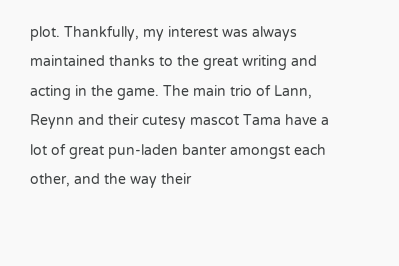plot. Thankfully, my interest was always maintained thanks to the great writing and acting in the game. The main trio of Lann, Reynn and their cutesy mascot Tama have a lot of great pun-laden banter amongst each other, and the way their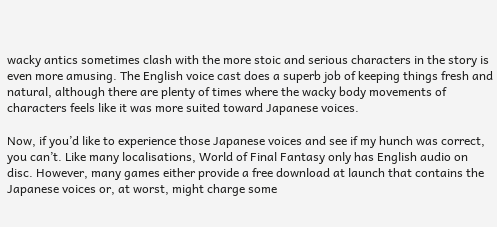wacky antics sometimes clash with the more stoic and serious characters in the story is even more amusing. The English voice cast does a superb job of keeping things fresh and natural, although there are plenty of times where the wacky body movements of characters feels like it was more suited toward Japanese voices.

Now, if you’d like to experience those Japanese voices and see if my hunch was correct, you can’t. Like many localisations, World of Final Fantasy only has English audio on disc. However, many games either provide a free download at launch that contains the Japanese voices or, at worst, might charge some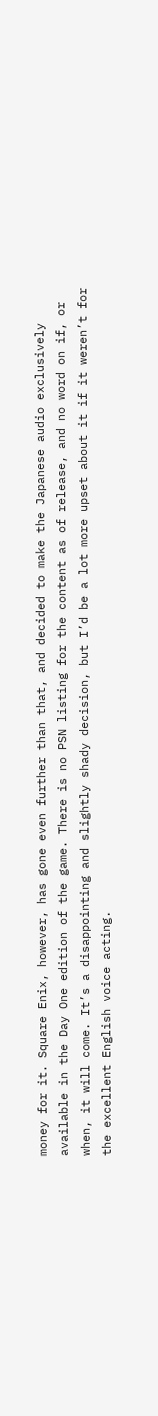money for it. Square Enix, however, has gone even further than that, and decided to make the Japanese audio exclusively available in the Day One edition of the game. There is no PSN listing for the content as of release, and no word on if, or when, it will come. It’s a disappointing and slightly shady decision, but I’d be a lot more upset about it if it weren’t for the excellent English voice acting.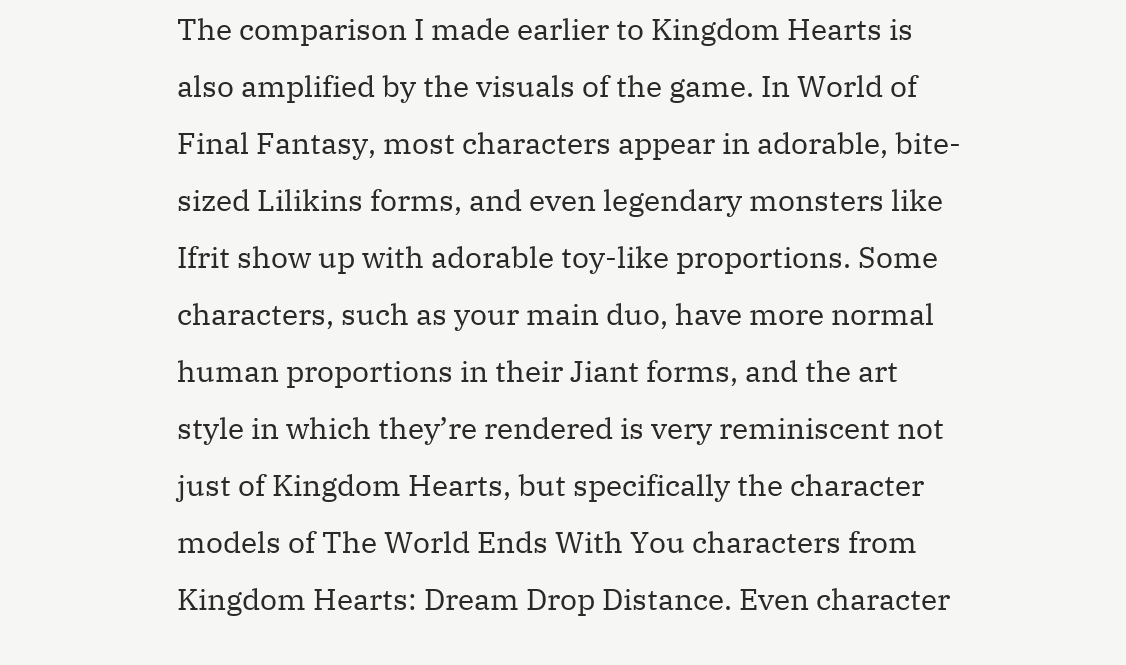The comparison I made earlier to Kingdom Hearts is also amplified by the visuals of the game. In World of Final Fantasy, most characters appear in adorable, bite-sized Lilikins forms, and even legendary monsters like Ifrit show up with adorable toy-like proportions. Some characters, such as your main duo, have more normal human proportions in their Jiant forms, and the art style in which they’re rendered is very reminiscent not just of Kingdom Hearts, but specifically the character models of The World Ends With You characters from Kingdom Hearts: Dream Drop Distance. Even character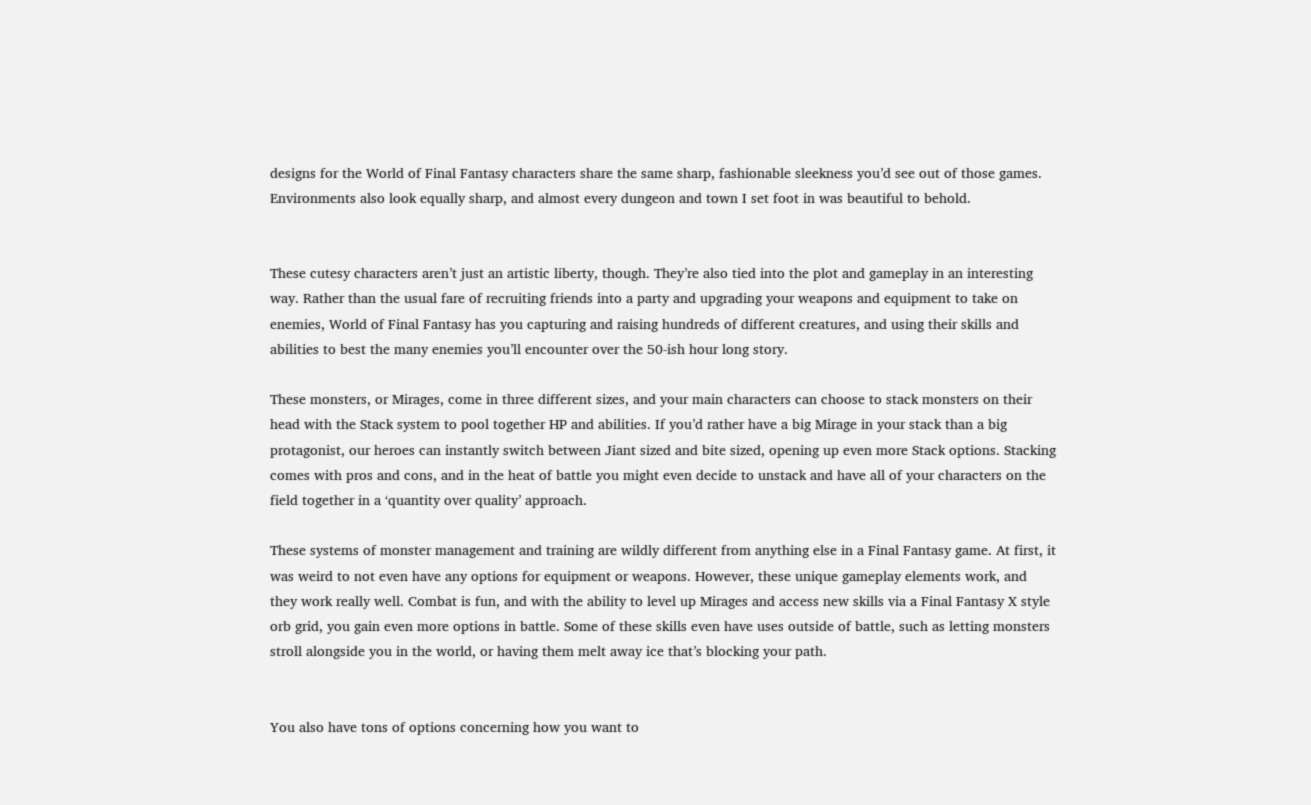designs for the World of Final Fantasy characters share the same sharp, fashionable sleekness you’d see out of those games. Environments also look equally sharp, and almost every dungeon and town I set foot in was beautiful to behold.


These cutesy characters aren’t just an artistic liberty, though. They’re also tied into the plot and gameplay in an interesting way. Rather than the usual fare of recruiting friends into a party and upgrading your weapons and equipment to take on enemies, World of Final Fantasy has you capturing and raising hundreds of different creatures, and using their skills and abilities to best the many enemies you’ll encounter over the 50-ish hour long story.

These monsters, or Mirages, come in three different sizes, and your main characters can choose to stack monsters on their head with the Stack system to pool together HP and abilities. If you’d rather have a big Mirage in your stack than a big protagonist, our heroes can instantly switch between Jiant sized and bite sized, opening up even more Stack options. Stacking comes with pros and cons, and in the heat of battle you might even decide to unstack and have all of your characters on the field together in a ‘quantity over quality’ approach.

These systems of monster management and training are wildly different from anything else in a Final Fantasy game. At first, it was weird to not even have any options for equipment or weapons. However, these unique gameplay elements work, and they work really well. Combat is fun, and with the ability to level up Mirages and access new skills via a Final Fantasy X style orb grid, you gain even more options in battle. Some of these skills even have uses outside of battle, such as letting monsters stroll alongside you in the world, or having them melt away ice that’s blocking your path.


You also have tons of options concerning how you want to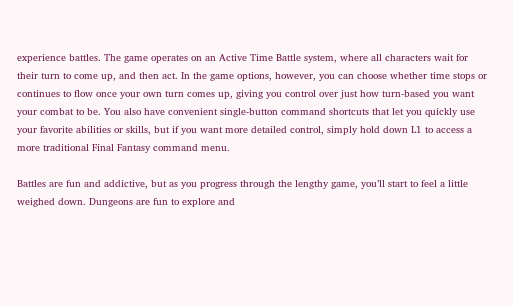experience battles. The game operates on an Active Time Battle system, where all characters wait for their turn to come up, and then act. In the game options, however, you can choose whether time stops or continues to flow once your own turn comes up, giving you control over just how turn-based you want your combat to be. You also have convenient single-button command shortcuts that let you quickly use your favorite abilities or skills, but if you want more detailed control, simply hold down L1 to access a more traditional Final Fantasy command menu.

Battles are fun and addictive, but as you progress through the lengthy game, you’ll start to feel a little weighed down. Dungeons are fun to explore and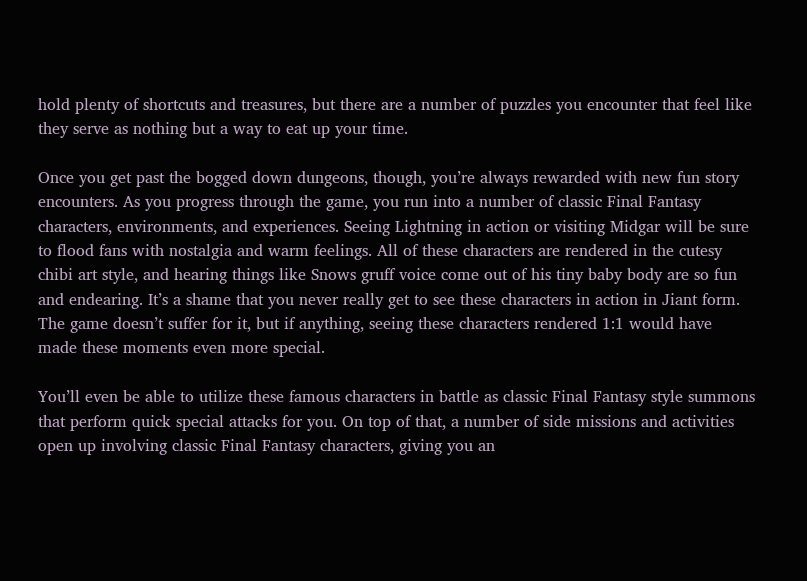hold plenty of shortcuts and treasures, but there are a number of puzzles you encounter that feel like they serve as nothing but a way to eat up your time.

Once you get past the bogged down dungeons, though, you’re always rewarded with new fun story encounters. As you progress through the game, you run into a number of classic Final Fantasy characters, environments, and experiences. Seeing Lightning in action or visiting Midgar will be sure to flood fans with nostalgia and warm feelings. All of these characters are rendered in the cutesy chibi art style, and hearing things like Snows gruff voice come out of his tiny baby body are so fun and endearing. It’s a shame that you never really get to see these characters in action in Jiant form. The game doesn’t suffer for it, but if anything, seeing these characters rendered 1:1 would have made these moments even more special.

You’ll even be able to utilize these famous characters in battle as classic Final Fantasy style summons that perform quick special attacks for you. On top of that, a number of side missions and activities open up involving classic Final Fantasy characters, giving you an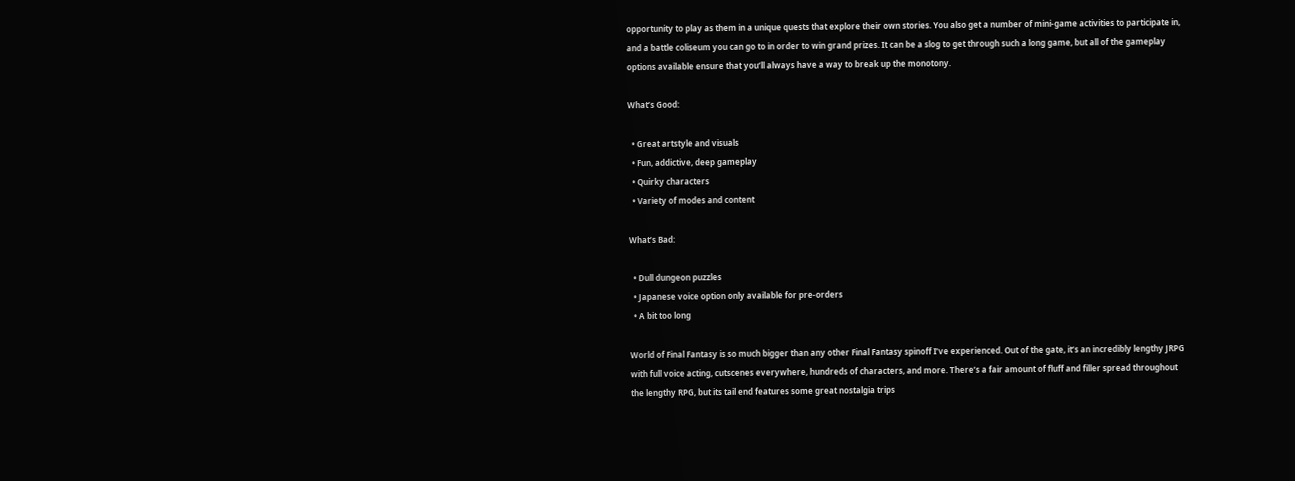opportunity to play as them in a unique quests that explore their own stories. You also get a number of mini-game activities to participate in, and a battle coliseum you can go to in order to win grand prizes. It can be a slog to get through such a long game, but all of the gameplay options available ensure that you’ll always have a way to break up the monotony.

What’s Good:

  • Great artstyle and visuals
  • Fun, addictive, deep gameplay
  • Quirky characters
  • Variety of modes and content

What’s Bad:

  • Dull dungeon puzzles
  • Japanese voice option only available for pre-orders
  • A bit too long

World of Final Fantasy is so much bigger than any other Final Fantasy spinoff I’ve experienced. Out of the gate, it’s an incredibly lengthy JRPG with full voice acting, cutscenes everywhere, hundreds of characters, and more. There’s a fair amount of fluff and filler spread throughout the lengthy RPG, but its tail end features some great nostalgia trips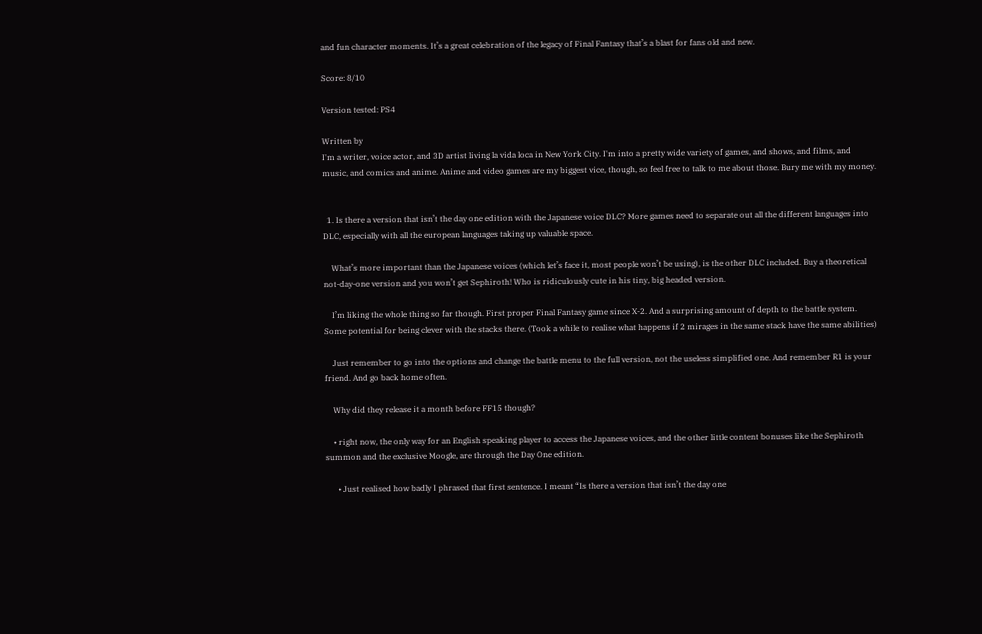and fun character moments. It’s a great celebration of the legacy of Final Fantasy that’s a blast for fans old and new.

Score: 8/10

Version tested: PS4

Written by
I'm a writer, voice actor, and 3D artist living la vida loca in New York City. I'm into a pretty wide variety of games, and shows, and films, and music, and comics and anime. Anime and video games are my biggest vice, though, so feel free to talk to me about those. Bury me with my money.


  1. Is there a version that isn’t the day one edition with the Japanese voice DLC? More games need to separate out all the different languages into DLC, especially with all the european languages taking up valuable space.

    What’s more important than the Japanese voices (which let’s face it, most people won’t be using), is the other DLC included. Buy a theoretical not-day-one version and you won’t get Sephiroth! Who is ridiculously cute in his tiny, big headed version.

    I’m liking the whole thing so far though. First proper Final Fantasy game since X-2. And a surprising amount of depth to the battle system. Some potential for being clever with the stacks there. (Took a while to realise what happens if 2 mirages in the same stack have the same abilities)

    Just remember to go into the options and change the battle menu to the full version, not the useless simplified one. And remember R1 is your friend. And go back home often.

    Why did they release it a month before FF15 though?

    • right now, the only way for an English speaking player to access the Japanese voices, and the other little content bonuses like the Sephiroth summon and the exclusive Moogle, are through the Day One edition.

      • Just realised how badly I phrased that first sentence. I meant “Is there a version that isn’t the day one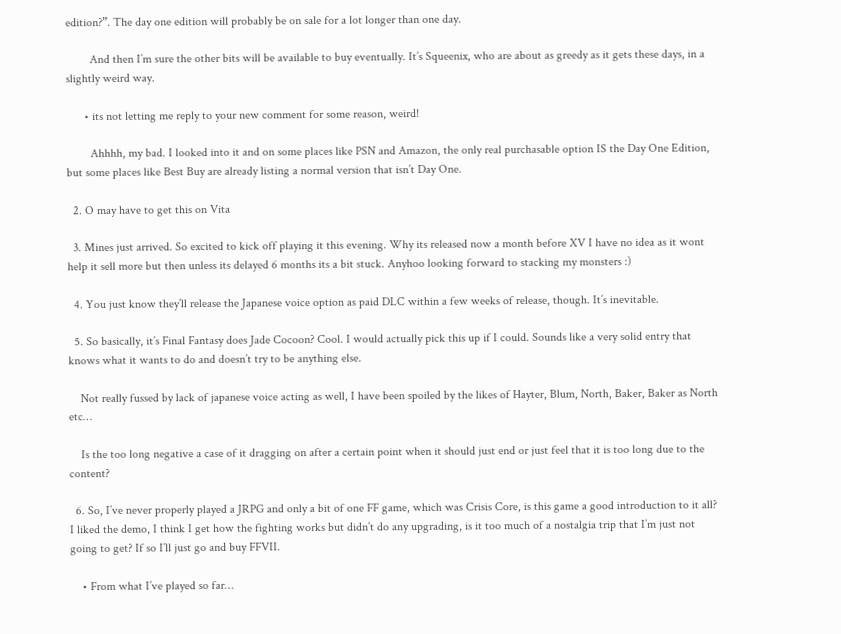edition?”. The day one edition will probably be on sale for a lot longer than one day.

        And then I’m sure the other bits will be available to buy eventually. It’s Squeenix, who are about as greedy as it gets these days, in a slightly weird way.

      • its not letting me reply to your new comment for some reason, weird!

        Ahhhh, my bad. I looked into it and on some places like PSN and Amazon, the only real purchasable option IS the Day One Edition, but some places like Best Buy are already listing a normal version that isn’t Day One.

  2. O may have to get this on Vita

  3. Mines just arrived. So excited to kick off playing it this evening. Why its released now a month before XV I have no idea as it wont help it sell more but then unless its delayed 6 months its a bit stuck. Anyhoo looking forward to stacking my monsters :)

  4. You just know they’ll release the Japanese voice option as paid DLC within a few weeks of release, though. It’s inevitable.

  5. So basically, it’s Final Fantasy does Jade Cocoon? Cool. I would actually pick this up if I could. Sounds like a very solid entry that knows what it wants to do and doesn’t try to be anything else.

    Not really fussed by lack of japanese voice acting as well, I have been spoiled by the likes of Hayter, Blum, North, Baker, Baker as North etc…

    Is the too long negative a case of it dragging on after a certain point when it should just end or just feel that it is too long due to the content?

  6. So, I’ve never properly played a JRPG and only a bit of one FF game, which was Crisis Core, is this game a good introduction to it all? I liked the demo, I think I get how the fighting works but didn’t do any upgrading, is it too much of a nostalgia trip that I’m just not going to get? If so I’ll just go and buy FFVII.

    • From what I’ve played so far…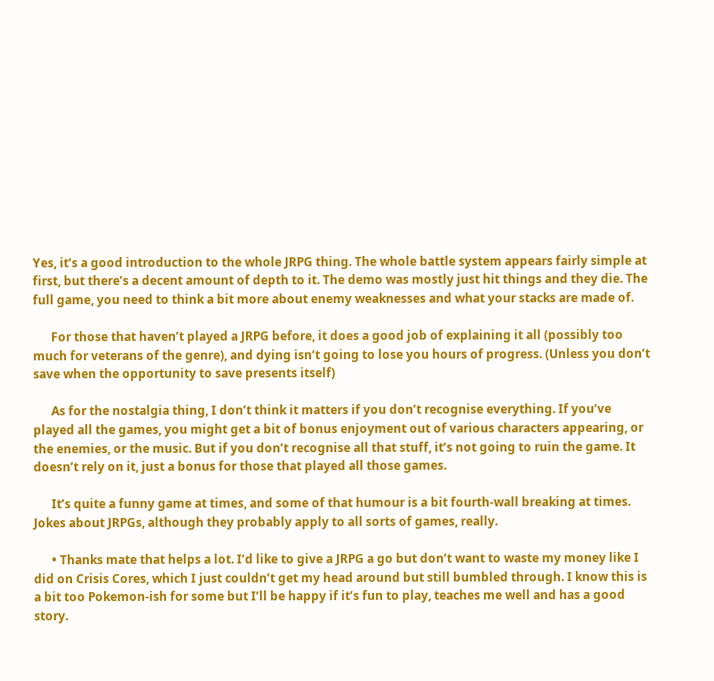Yes, it’s a good introduction to the whole JRPG thing. The whole battle system appears fairly simple at first, but there’s a decent amount of depth to it. The demo was mostly just hit things and they die. The full game, you need to think a bit more about enemy weaknesses and what your stacks are made of.

      For those that haven’t played a JRPG before, it does a good job of explaining it all (possibly too much for veterans of the genre), and dying isn’t going to lose you hours of progress. (Unless you don’t save when the opportunity to save presents itself)

      As for the nostalgia thing, I don’t think it matters if you don’t recognise everything. If you’ve played all the games, you might get a bit of bonus enjoyment out of various characters appearing, or the enemies, or the music. But if you don’t recognise all that stuff, it’s not going to ruin the game. It doesn’t rely on it, just a bonus for those that played all those games.

      It’s quite a funny game at times, and some of that humour is a bit fourth-wall breaking at times. Jokes about JRPGs, although they probably apply to all sorts of games, really.

      • Thanks mate that helps a lot. I’d like to give a JRPG a go but don’t want to waste my money like I did on Crisis Cores, which I just couldn’t get my head around but still bumbled through. I know this is a bit too Pokemon-ish for some but I’ll be happy if it’s fun to play, teaches me well and has a good story.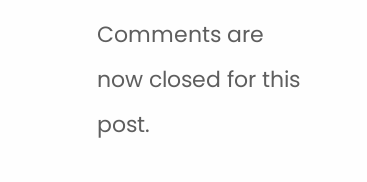Comments are now closed for this post.